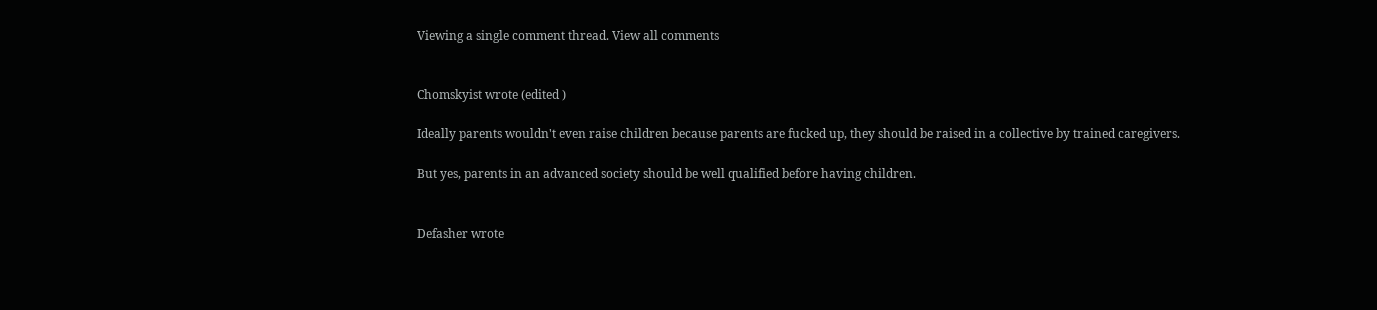Viewing a single comment thread. View all comments


Chomskyist wrote (edited )

Ideally parents wouldn't even raise children because parents are fucked up, they should be raised in a collective by trained caregivers.

But yes, parents in an advanced society should be well qualified before having children.


Defasher wrote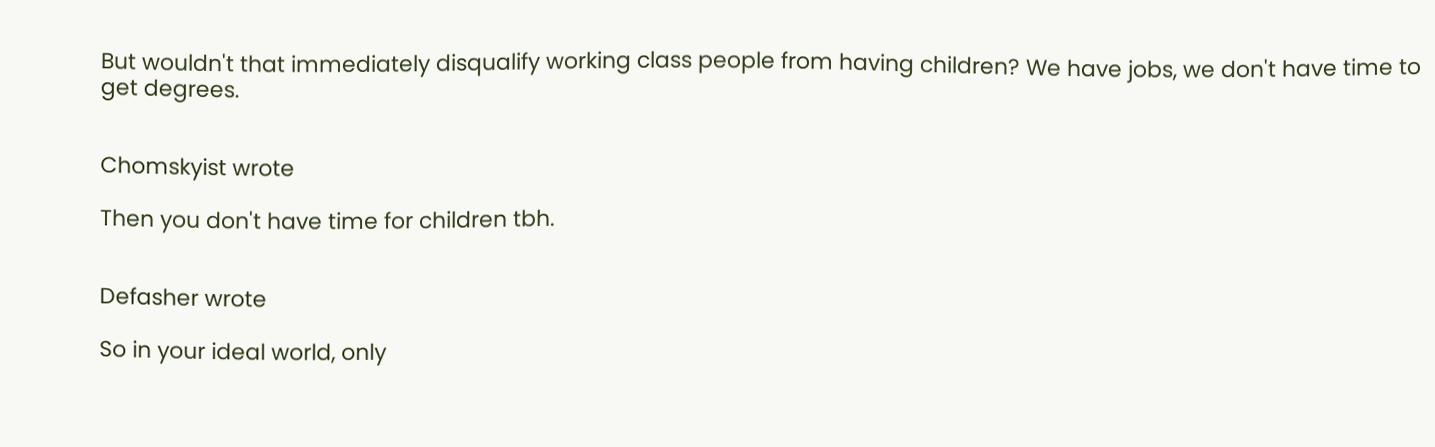But wouldn't that immediately disqualify working class people from having children? We have jobs, we don't have time to get degrees.


Chomskyist wrote

Then you don't have time for children tbh.


Defasher wrote

So in your ideal world, only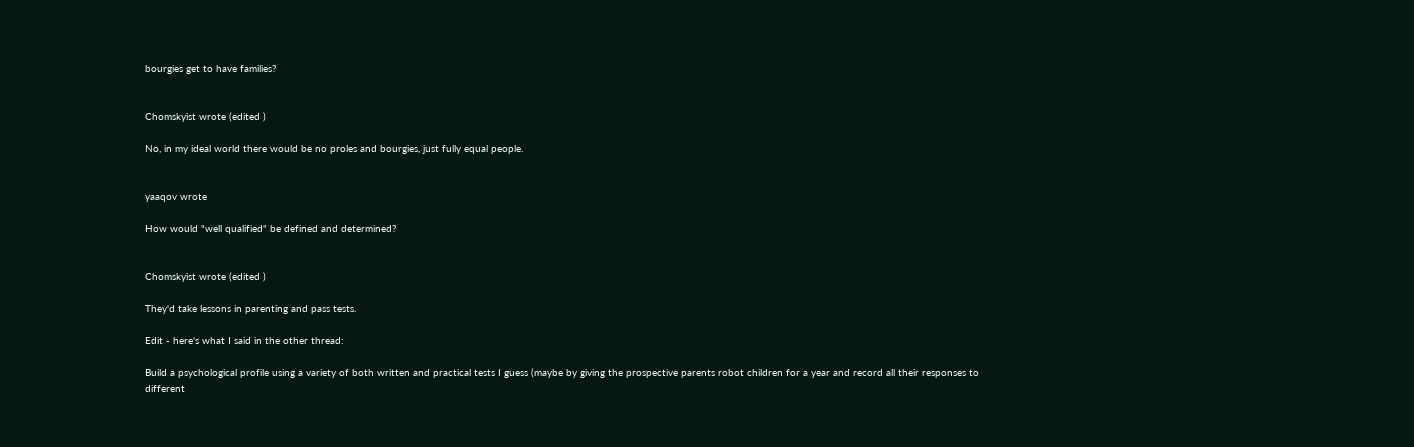bourgies get to have families?


Chomskyist wrote (edited )

No, in my ideal world there would be no proles and bourgies, just fully equal people.


yaaqov wrote

How would "well qualified" be defined and determined?


Chomskyist wrote (edited )

They'd take lessons in parenting and pass tests.

Edit - here's what I said in the other thread:

Build a psychological profile using a variety of both written and practical tests I guess (maybe by giving the prospective parents robot children for a year and record all their responses to different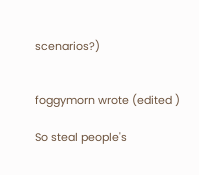scenarios?)


foggymorn wrote (edited )

So steal people's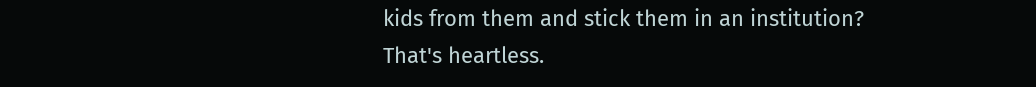kids from them and stick them in an institution? That's heartless.